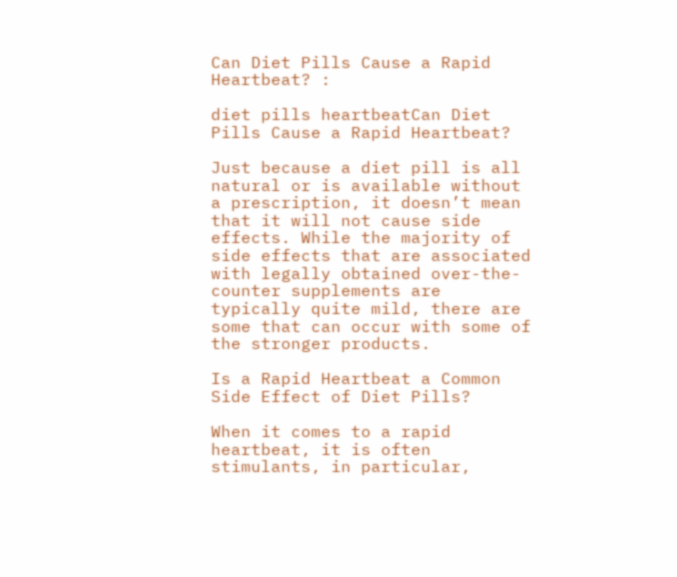Can Diet Pills Cause a Rapid Heartbeat? :

diet pills heartbeatCan Diet Pills Cause a Rapid Heartbeat?

Just because a diet pill is all natural or is available without a prescription, it doesn’t mean that it will not cause side effects. While the majority of side effects that are associated with legally obtained over-the-counter supplements are typically quite mild, there are some that can occur with some of the stronger products.

Is a Rapid Heartbeat a Common Side Effect of Diet Pills?

When it comes to a rapid heartbeat, it is often stimulants, in particular,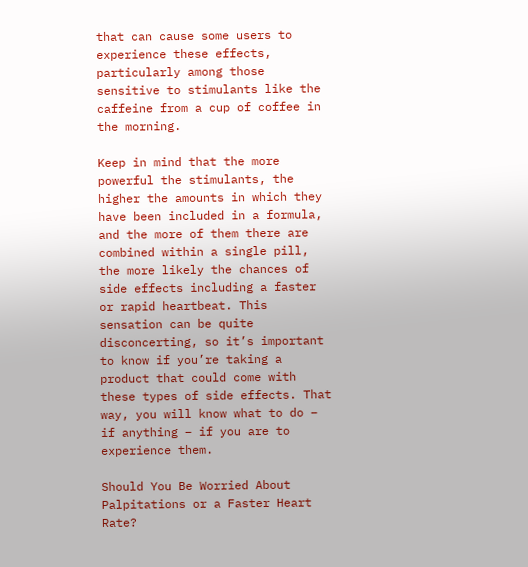that can cause some users to experience these effects, particularly among those sensitive to stimulants like the caffeine from a cup of coffee in the morning.

Keep in mind that the more powerful the stimulants, the higher the amounts in which they have been included in a formula, and the more of them there are combined within a single pill, the more likely the chances of side effects including a faster or rapid heartbeat. This sensation can be quite disconcerting, so it’s important to know if you’re taking a product that could come with these types of side effects. That way, you will know what to do – if anything – if you are to experience them.

Should You Be Worried About Palpitations or a Faster Heart Rate?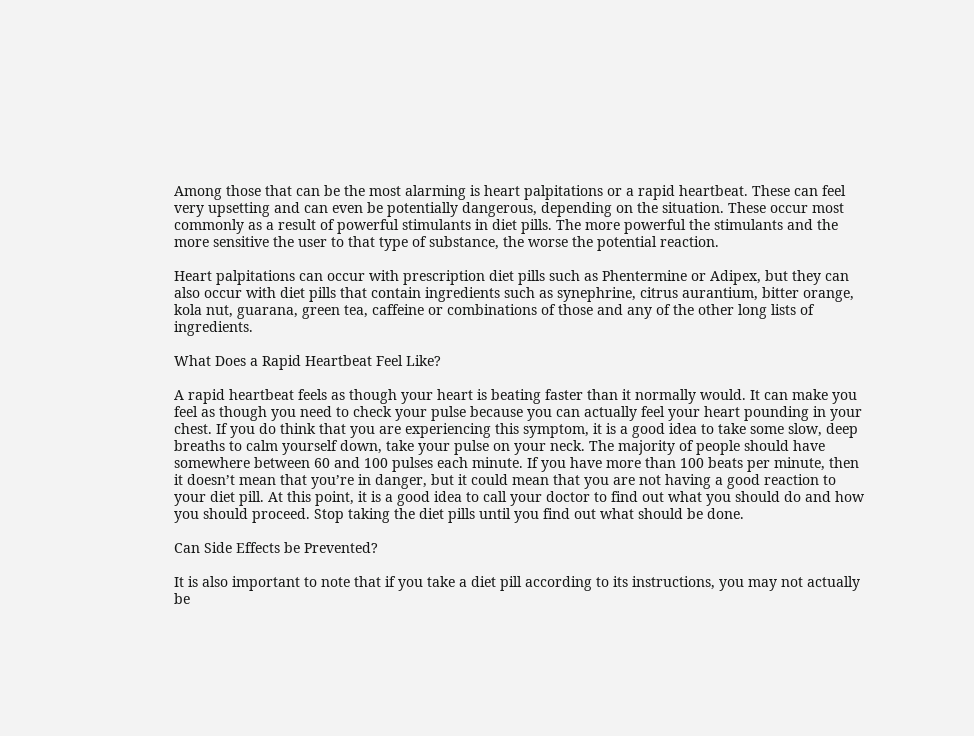Among those that can be the most alarming is heart palpitations or a rapid heartbeat. These can feel very upsetting and can even be potentially dangerous, depending on the situation. These occur most commonly as a result of powerful stimulants in diet pills. The more powerful the stimulants and the more sensitive the user to that type of substance, the worse the potential reaction.

Heart palpitations can occur with prescription diet pills such as Phentermine or Adipex, but they can also occur with diet pills that contain ingredients such as synephrine, citrus aurantium, bitter orange, kola nut, guarana, green tea, caffeine or combinations of those and any of the other long lists of ingredients.

What Does a Rapid Heartbeat Feel Like?

A rapid heartbeat feels as though your heart is beating faster than it normally would. It can make you feel as though you need to check your pulse because you can actually feel your heart pounding in your chest. If you do think that you are experiencing this symptom, it is a good idea to take some slow, deep breaths to calm yourself down, take your pulse on your neck. The majority of people should have somewhere between 60 and 100 pulses each minute. If you have more than 100 beats per minute, then it doesn’t mean that you’re in danger, but it could mean that you are not having a good reaction to your diet pill. At this point, it is a good idea to call your doctor to find out what you should do and how you should proceed. Stop taking the diet pills until you find out what should be done.

Can Side Effects be Prevented?

It is also important to note that if you take a diet pill according to its instructions, you may not actually be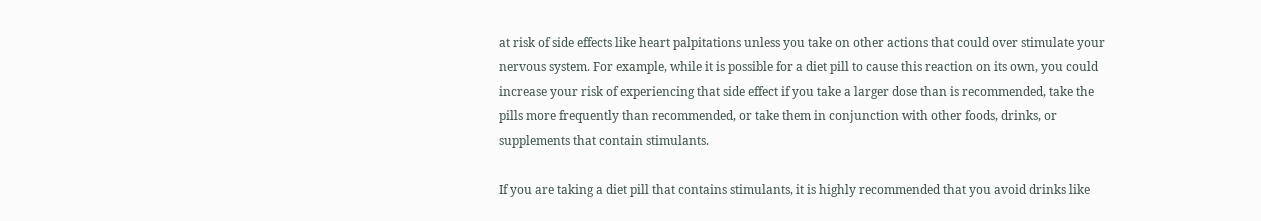at risk of side effects like heart palpitations unless you take on other actions that could over stimulate your nervous system. For example, while it is possible for a diet pill to cause this reaction on its own, you could increase your risk of experiencing that side effect if you take a larger dose than is recommended, take the pills more frequently than recommended, or take them in conjunction with other foods, drinks, or supplements that contain stimulants.

If you are taking a diet pill that contains stimulants, it is highly recommended that you avoid drinks like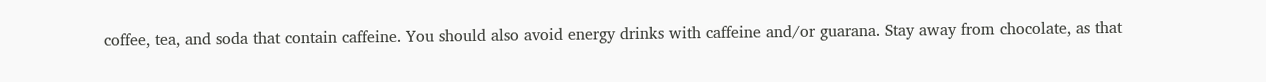coffee, tea, and soda that contain caffeine. You should also avoid energy drinks with caffeine and/or guarana. Stay away from chocolate, as that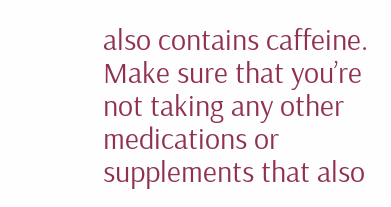also contains caffeine. Make sure that you’re not taking any other medications or supplements that also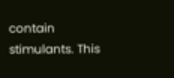contain stimulants. This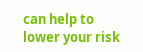can help to lower your risk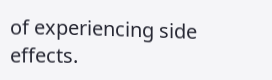of experiencing side effects.